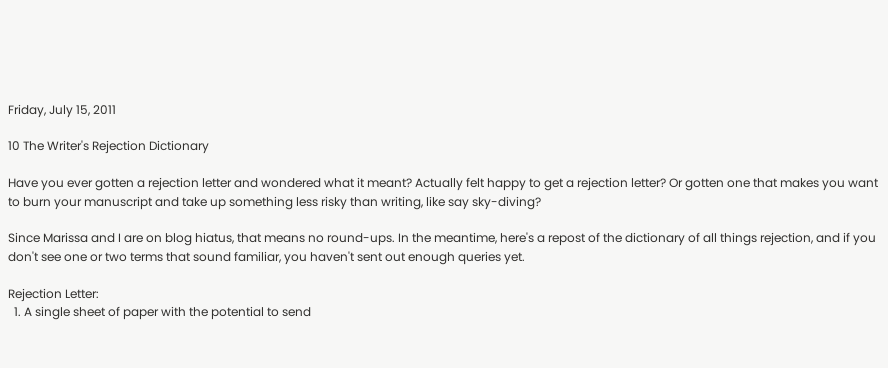Friday, July 15, 2011

10 The Writer's Rejection Dictionary

Have you ever gotten a rejection letter and wondered what it meant? Actually felt happy to get a rejection letter? Or gotten one that makes you want to burn your manuscript and take up something less risky than writing, like say sky-diving?

Since Marissa and I are on blog hiatus, that means no round-ups. In the meantime, here's a repost of the dictionary of all things rejection, and if you don't see one or two terms that sound familiar, you haven't sent out enough queries yet.

Rejection Letter:
  1. A single sheet of paper with the potential to send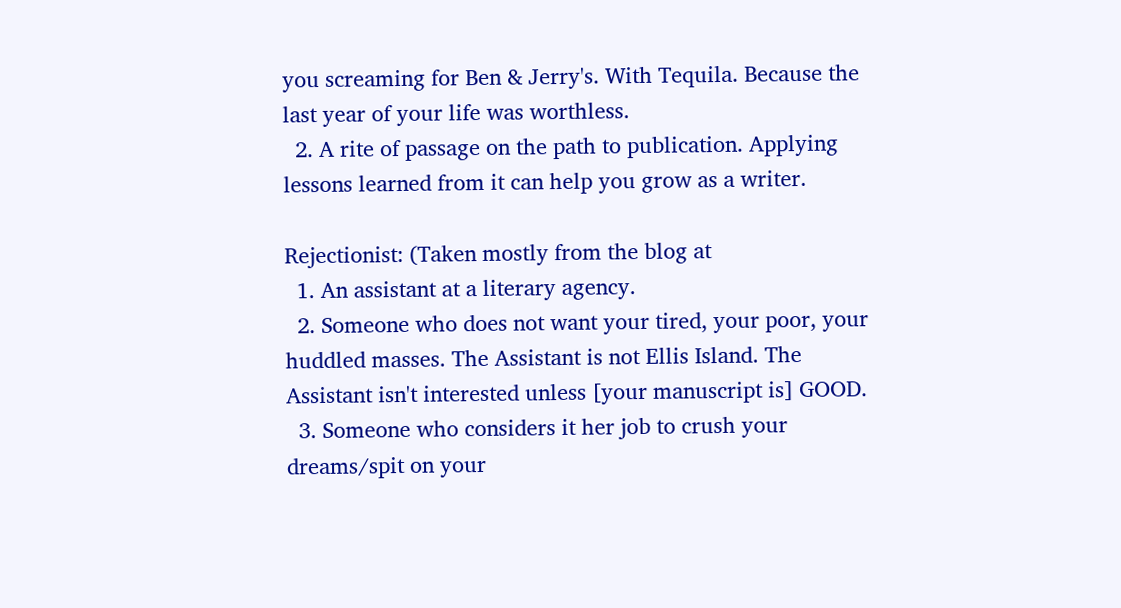you screaming for Ben & Jerry's. With Tequila. Because the last year of your life was worthless.
  2. A rite of passage on the path to publication. Applying lessons learned from it can help you grow as a writer.

Rejectionist: (Taken mostly from the blog at
  1. An assistant at a literary agency.
  2. Someone who does not want your tired, your poor, your huddled masses. The Assistant is not Ellis Island. The Assistant isn't interested unless [your manuscript is] GOOD.
  3. Someone who considers it her job to crush your dreams/spit on your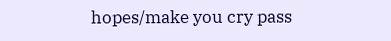hopes/make you cry pass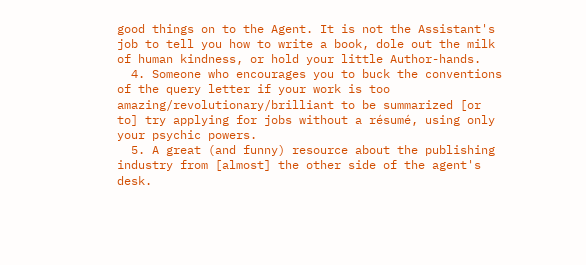good things on to the Agent. It is not the Assistant's job to tell you how to write a book, dole out the milk of human kindness, or hold your little Author-hands.
  4. Someone who encourages you to buck the conventions of the query letter if your work is too amazing/revolutionary/brilliant to be summarized [or to] try applying for jobs without a résumé, using only your psychic powers.
  5. A great (and funny) resource about the publishing industry from [almost] the other side of the agent's desk.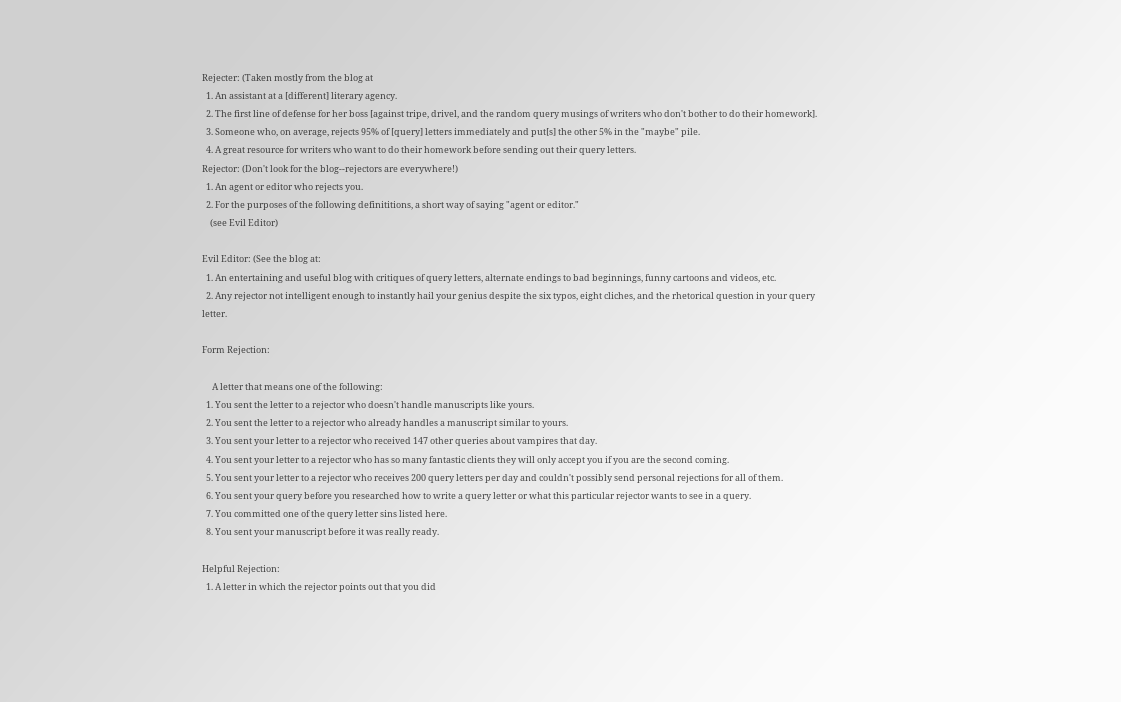Rejecter: (Taken mostly from the blog at
  1. An assistant at a [different] literary agency.
  2. The first line of defense for her boss [against tripe, drivel, and the random query musings of writers who don't bother to do their homework].
  3. Someone who, on average, rejects 95% of [query] letters immediately and put[s] the other 5% in the "maybe" pile.
  4. A great resource for writers who want to do their homework before sending out their query letters.
Rejector: (Don't look for the blog--rejectors are everywhere!)
  1. An agent or editor who rejects you.
  2. For the purposes of the following definititions, a short way of saying "agent or editor."
    (see Evil Editor)

Evil Editor: (See the blog at:
  1. An entertaining and useful blog with critiques of query letters, alternate endings to bad beginnings, funny cartoons and videos, etc.
  2. Any rejector not intelligent enough to instantly hail your genius despite the six typos, eight cliches, and the rhetorical question in your query letter.

Form Rejection:

     A letter that means one of the following:
  1. You sent the letter to a rejector who doesn't handle manuscripts like yours.
  2. You sent the letter to a rejector who already handles a manuscript similar to yours.
  3. You sent your letter to a rejector who received 147 other queries about vampires that day.
  4. You sent your letter to a rejector who has so many fantastic clients they will only accept you if you are the second coming.
  5. You sent your letter to a rejector who receives 200 query letters per day and couldn't possibly send personal rejections for all of them.
  6. You sent your query before you researched how to write a query letter or what this particular rejector wants to see in a query.
  7. You committed one of the query letter sins listed here.
  8. You sent your manuscript before it was really ready.

Helpful Rejection:
  1. A letter in which the rejector points out that you did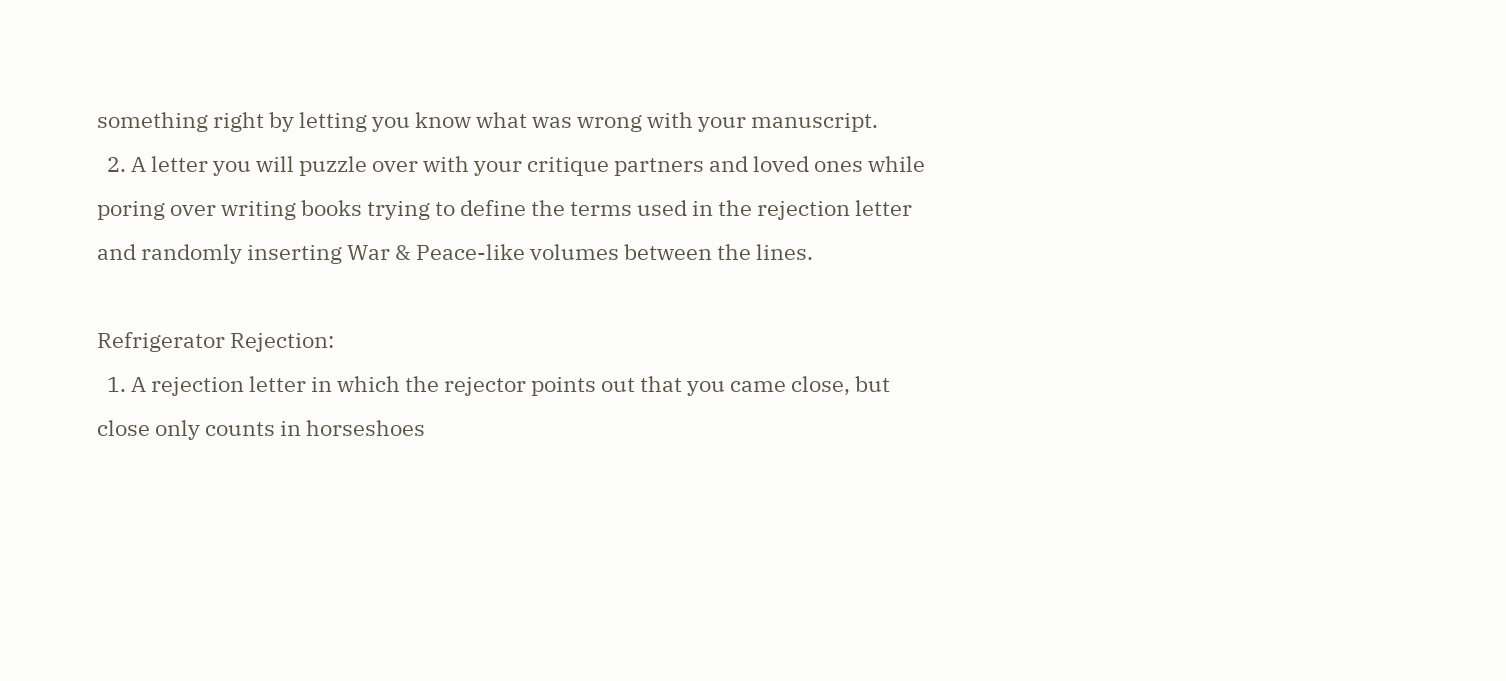something right by letting you know what was wrong with your manuscript.
  2. A letter you will puzzle over with your critique partners and loved ones while poring over writing books trying to define the terms used in the rejection letter and randomly inserting War & Peace-like volumes between the lines.

Refrigerator Rejection:
  1. A rejection letter in which the rejector points out that you came close, but close only counts in horseshoes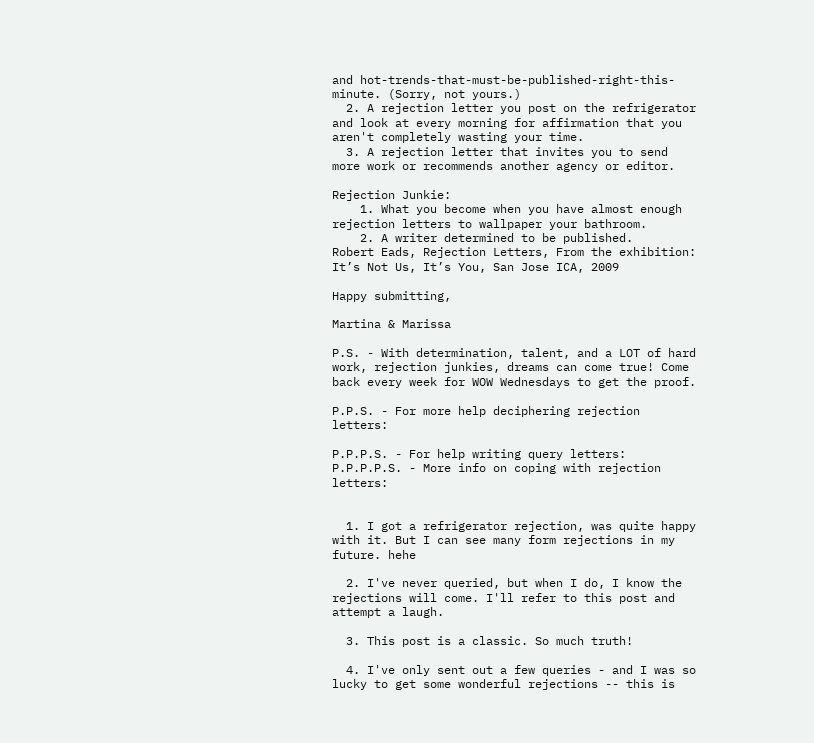and hot-trends-that-must-be-published-right-this-minute. (Sorry, not yours.)
  2. A rejection letter you post on the refrigerator and look at every morning for affirmation that you aren't completely wasting your time.
  3. A rejection letter that invites you to send more work or recommends another agency or editor.

Rejection Junkie:
    1. What you become when you have almost enough rejection letters to wallpaper your bathroom.
    2. A writer determined to be published.
Robert Eads, Rejection Letters, From the exhibition: It’s Not Us, It’s You, San Jose ICA, 2009

Happy submitting,

Martina & Marissa

P.S. - With determination, talent, and a LOT of hard work, rejection junkies, dreams can come true! Come back every week for WOW Wednesdays to get the proof.

P.P.S. - For more help deciphering rejection letters:

P.P.P.S. - For help writing query letters:
P.P.P.P.S. - More info on coping with rejection letters:


  1. I got a refrigerator rejection, was quite happy with it. But I can see many form rejections in my future. hehe

  2. I've never queried, but when I do, I know the rejections will come. I'll refer to this post and attempt a laugh.

  3. This post is a classic. So much truth!

  4. I've only sent out a few queries - and I was so lucky to get some wonderful rejections -- this is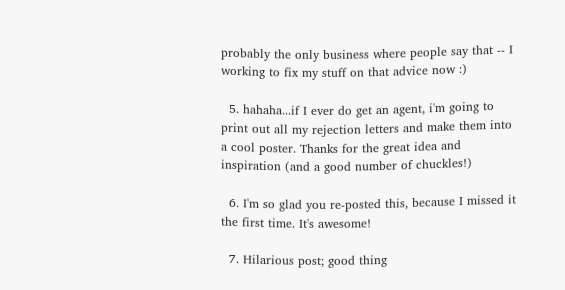probably the only business where people say that -- I working to fix my stuff on that advice now :)

  5. hahaha...if I ever do get an agent, i'm going to print out all my rejection letters and make them into a cool poster. Thanks for the great idea and inspiration (and a good number of chuckles!)

  6. I'm so glad you re-posted this, because I missed it the first time. It's awesome!

  7. Hilarious post; good thing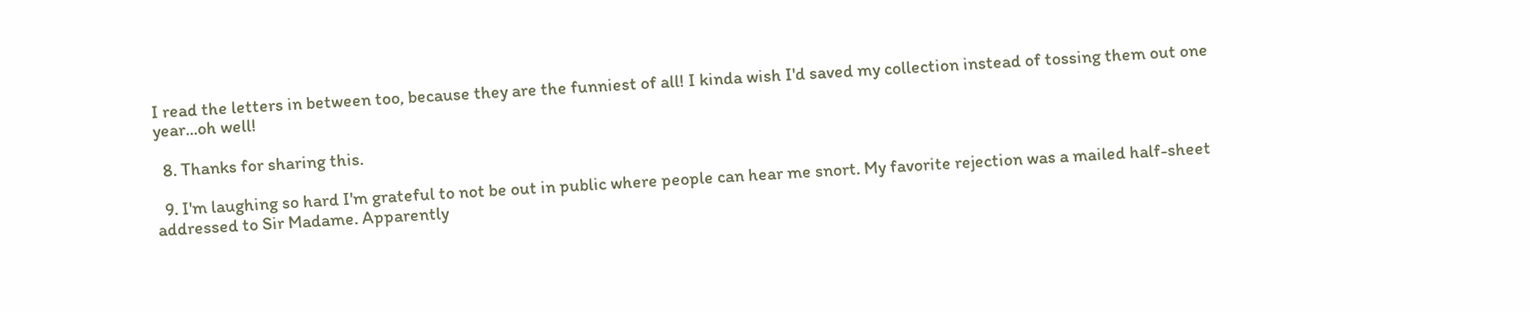I read the letters in between too, because they are the funniest of all! I kinda wish I'd saved my collection instead of tossing them out one year...oh well!

  8. Thanks for sharing this.

  9. I'm laughing so hard I'm grateful to not be out in public where people can hear me snort. My favorite rejection was a mailed half-sheet addressed to Sir Madame. Apparently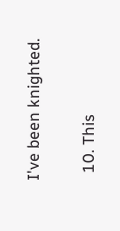I've been knighted.

  10. This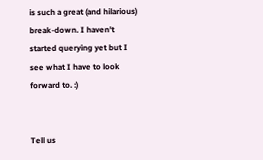is such a great (and hilarious) break-down. I haven't started querying yet but I see what I have to look forward to. :)


Tell us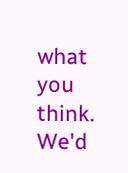what you think. We'd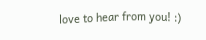love to hear from you! :)